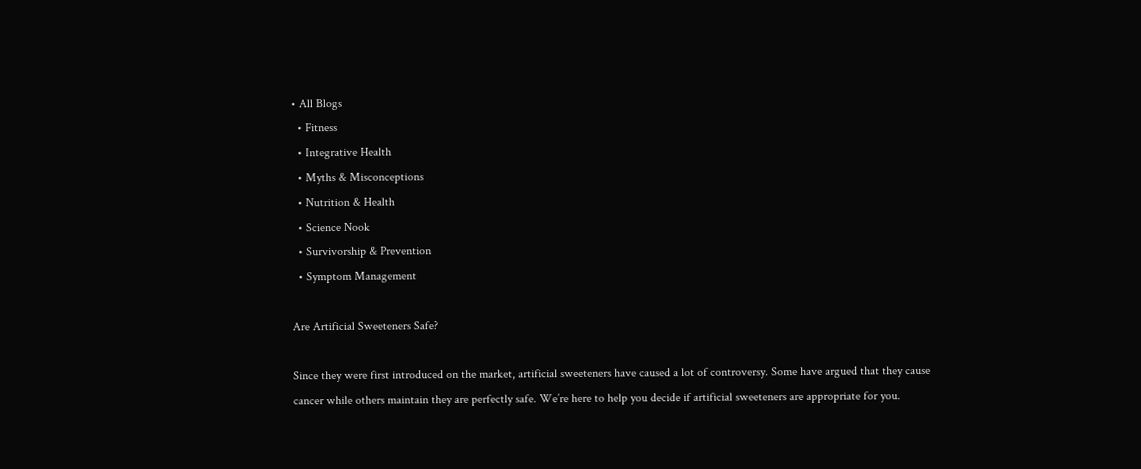• All Blogs
  • Fitness
  • Integrative Health
  • Myths & Misconceptions
  • Nutrition & Health
  • Science Nook
  • Survivorship & Prevention
  • Symptom Management

Are Artificial Sweeteners Safe?

Since they were first introduced on the market, artificial sweeteners have caused a lot of controversy. Some have argued that they cause cancer while others maintain they are perfectly safe. We’re here to help you decide if artificial sweeteners are appropriate for you.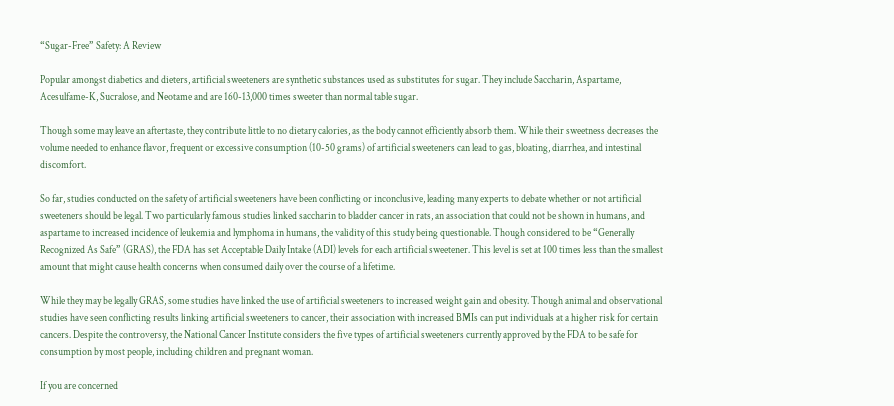“Sugar-Free” Safety: A Review

Popular amongst diabetics and dieters, artificial sweeteners are synthetic substances used as substitutes for sugar. They include Saccharin, Aspartame, Acesulfame-K, Sucralose, and Neotame and are 160-13,000 times sweeter than normal table sugar.

Though some may leave an aftertaste, they contribute little to no dietary calories, as the body cannot efficiently absorb them. While their sweetness decreases the volume needed to enhance flavor, frequent or excessive consumption (10-50 grams) of artificial sweeteners can lead to gas, bloating, diarrhea, and intestinal discomfort.

So far, studies conducted on the safety of artificial sweeteners have been conflicting or inconclusive, leading many experts to debate whether or not artificial sweeteners should be legal. Two particularly famous studies linked saccharin to bladder cancer in rats, an association that could not be shown in humans, and aspartame to increased incidence of leukemia and lymphoma in humans, the validity of this study being questionable. Though considered to be “Generally Recognized As Safe” (GRAS), the FDA has set Acceptable Daily Intake (ADI) levels for each artificial sweetener. This level is set at 100 times less than the smallest amount that might cause health concerns when consumed daily over the course of a lifetime.

While they may be legally GRAS, some studies have linked the use of artificial sweeteners to increased weight gain and obesity. Though animal and observational studies have seen conflicting results linking artificial sweeteners to cancer, their association with increased BMIs can put individuals at a higher risk for certain cancers. Despite the controversy, the National Cancer Institute considers the five types of artificial sweeteners currently approved by the FDA to be safe for consumption by most people, including children and pregnant woman.

If you are concerned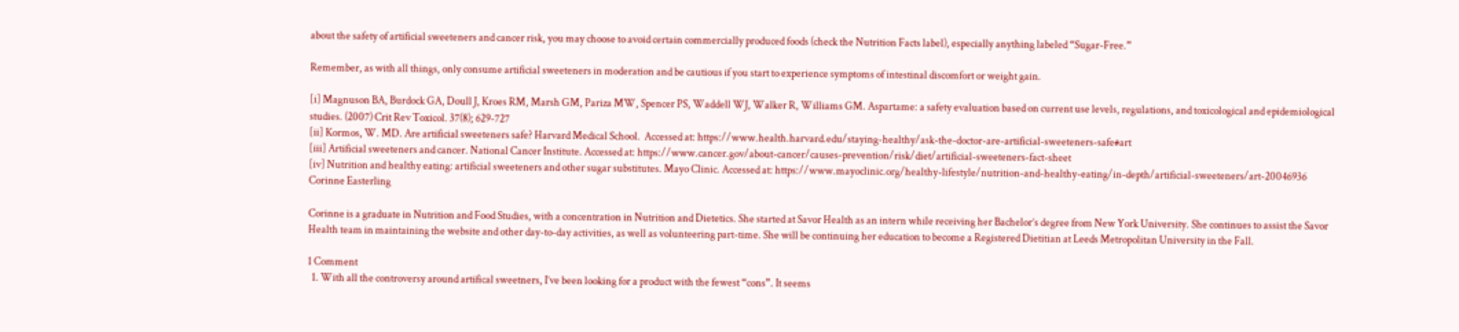about the safety of artificial sweeteners and cancer risk, you may choose to avoid certain commercially produced foods (check the Nutrition Facts label), especially anything labeled “Sugar-Free.”

Remember, as with all things, only consume artificial sweeteners in moderation and be cautious if you start to experience symptoms of intestinal discomfort or weight gain.

[i] Magnuson BA, Burdock GA, Doull J, Kroes RM, Marsh GM, Pariza MW, Spencer PS, Waddell WJ, Walker R, Williams GM. Aspartame: a safety evaluation based on current use levels, regulations, and toxicological and epidemiological studies. (2007) Crit Rev Toxicol. 37(8); 629-727
[ii] Kormos, W. MD. Are artificial sweeteners safe? Harvard Medical School.  Accessed at: https://www.health.harvard.edu/staying-healthy/ask-the-doctor-are-artificial-sweeteners-safe#art
[iii] Artificial sweeteners and cancer. National Cancer Institute. Accessed at: https://www.cancer.gov/about-cancer/causes-prevention/risk/diet/artificial-sweeteners-fact-sheet
[iv] Nutrition and healthy eating: artificial sweeteners and other sugar substitutes. Mayo Clinic. Accessed at: https://www.mayoclinic.org/healthy-lifestyle/nutrition-and-healthy-eating/in-depth/artificial-sweeteners/art-20046936
Corinne Easterling

Corinne is a graduate in Nutrition and Food Studies, with a concentration in Nutrition and Dietetics. She started at Savor Health as an intern while receiving her Bachelor’s degree from New York University. She continues to assist the Savor Health team in maintaining the website and other day-to-day activities, as well as volunteering part-time. She will be continuing her education to become a Registered Dietitian at Leeds Metropolitan University in the Fall.

1 Comment
  1. With all the controversy around artifical sweetners, I’ve been looking for a product with the fewest “cons”. It seems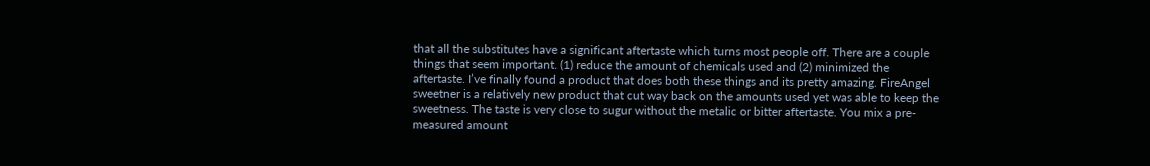that all the substitutes have a significant aftertaste which turns most people off. There are a couple things that seem important. (1) reduce the amount of chemicals used and (2) minimized the aftertaste. I’ve finally found a product that does both these things and its pretty amazing. FireAngel sweetner is a relatively new product that cut way back on the amounts used yet was able to keep the sweetness. The taste is very close to sugur without the metalic or bitter aftertaste. You mix a pre-measured amount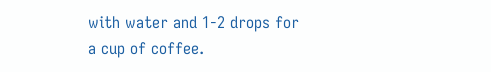with water and 1-2 drops for a cup of coffee.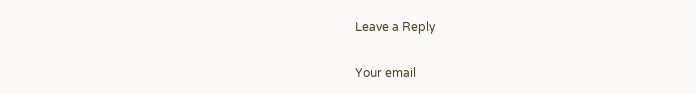Leave a Reply

Your email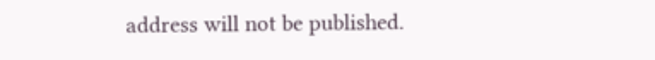address will not be published.